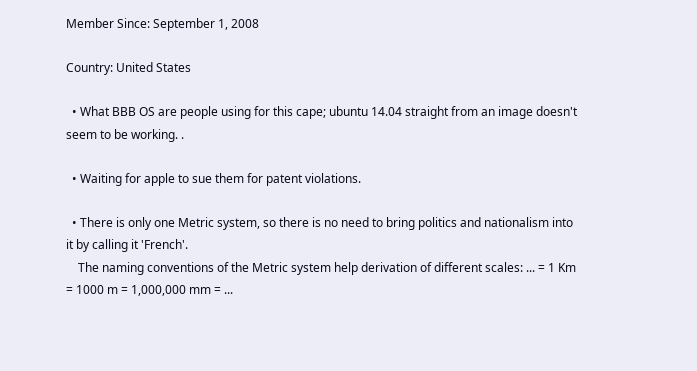Member Since: September 1, 2008

Country: United States

  • What BBB OS are people using for this cape; ubuntu 14.04 straight from an image doesn't seem to be working. .

  • Waiting for apple to sue them for patent violations.

  • There is only one Metric system, so there is no need to bring politics and nationalism into it by calling it 'French'.
    The naming conventions of the Metric system help derivation of different scales: ... = 1 Km = 1000 m = 1,000,000 mm = ...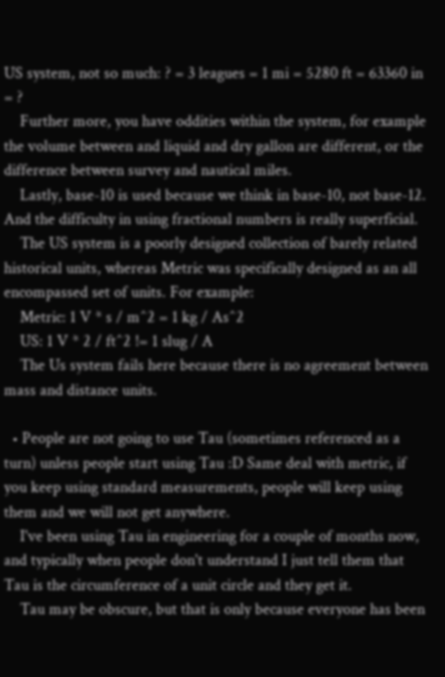US system, not so much: ? = 3 leagues = 1 mi = 5280 ft = 63360 in = ?
    Further more, you have oddities within the system, for example the volume between and liquid and dry gallon are different, or the difference between survey and nautical miles.
    Lastly, base-10 is used because we think in base-10, not base-12. And the difficulty in using fractional numbers is really superficial.
    The US system is a poorly designed collection of barely related historical units, whereas Metric was specifically designed as an all encompassed set of units. For example:
    Metric: 1 V * s / m^2 = 1 kg / As^2
    US: 1 V * 2 / ft^2 != 1 slug / A
    The Us system fails here because there is no agreement between mass and distance units.

  • People are not going to use Tau (sometimes referenced as a turn) unless people start using Tau :D Same deal with metric, if you keep using standard measurements, people will keep using them and we will not get anywhere.
    I've been using Tau in engineering for a couple of months now, and typically when people don't understand I just tell them that Tau is the circumference of a unit circle and they get it.
    Tau may be obscure, but that is only because everyone has been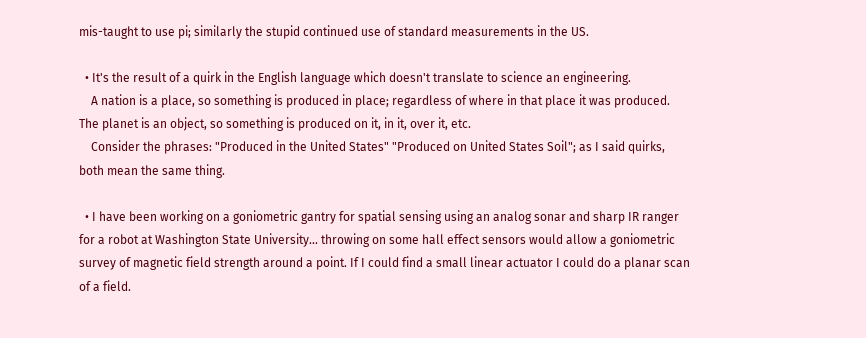mis-taught to use pi; similarly the stupid continued use of standard measurements in the US.

  • It's the result of a quirk in the English language which doesn't translate to science an engineering.
    A nation is a place, so something is produced in place; regardless of where in that place it was produced. The planet is an object, so something is produced on it, in it, over it, etc.
    Consider the phrases: "Produced in the United States" "Produced on United States Soil"; as I said quirks, both mean the same thing.

  • I have been working on a goniometric gantry for spatial sensing using an analog sonar and sharp IR ranger for a robot at Washington State University... throwing on some hall effect sensors would allow a goniometric survey of magnetic field strength around a point. If I could find a small linear actuator I could do a planar scan of a field.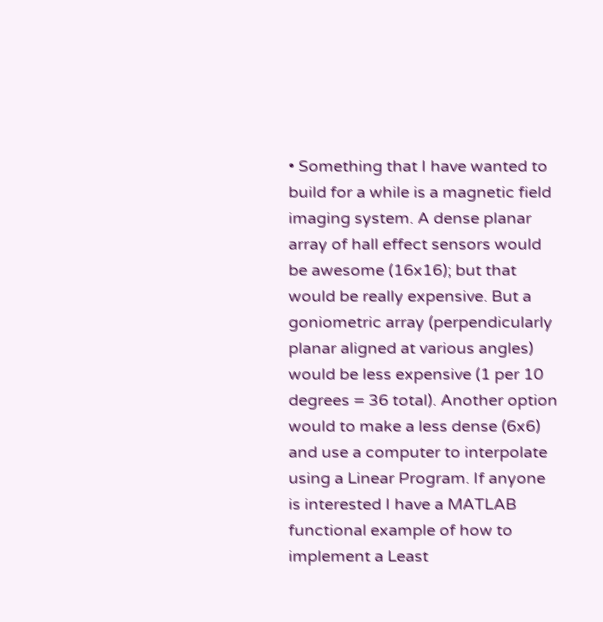• Something that I have wanted to build for a while is a magnetic field imaging system. A dense planar array of hall effect sensors would be awesome (16x16); but that would be really expensive. But a goniometric array (perpendicularly planar aligned at various angles) would be less expensive (1 per 10 degrees = 36 total). Another option would to make a less dense (6x6) and use a computer to interpolate using a Linear Program. If anyone is interested I have a MATLAB functional example of how to implement a Least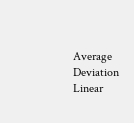Average Deviation Linear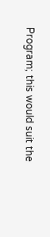Program; this would suit the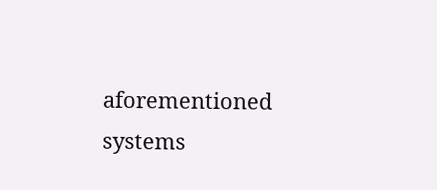aforementioned systems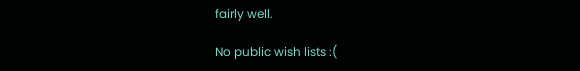fairly well.

No public wish lists :(